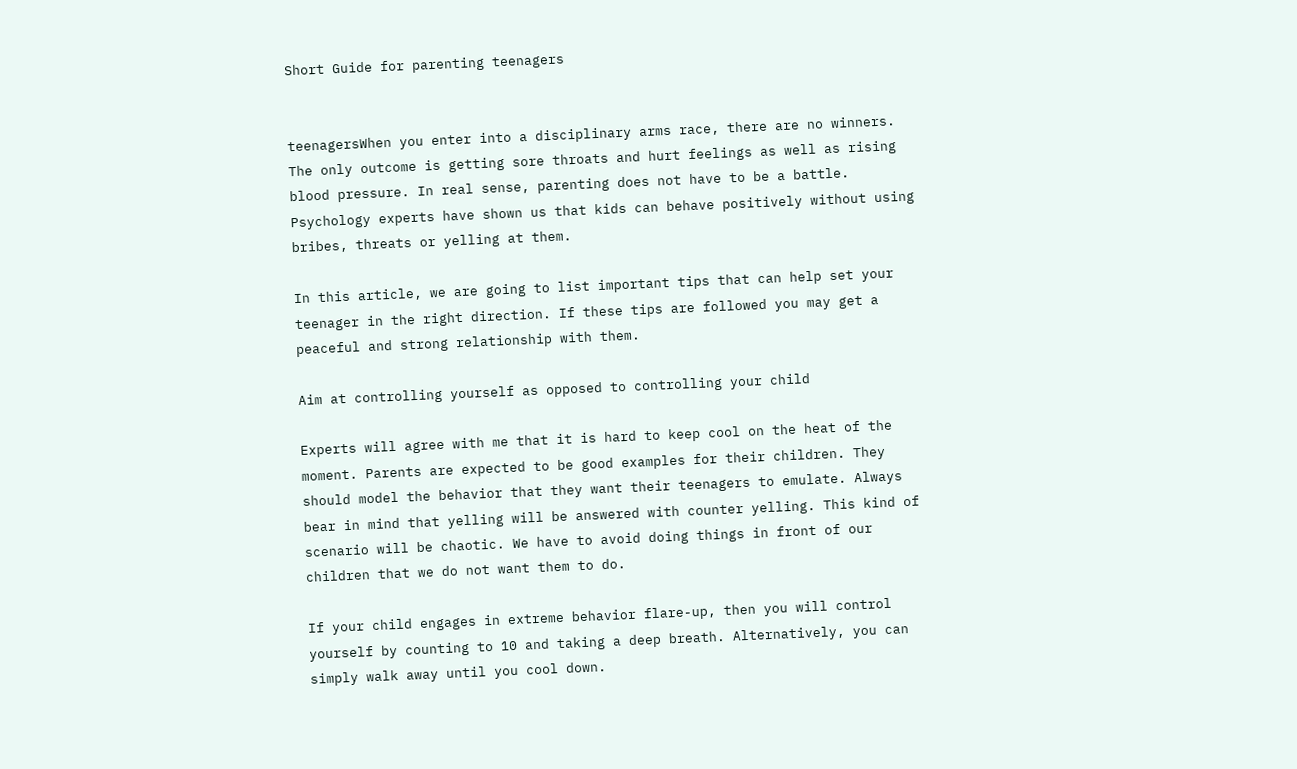Short Guide for parenting teenagers


teenagersWhen you enter into a disciplinary arms race, there are no winners. The only outcome is getting sore throats and hurt feelings as well as rising blood pressure. In real sense, parenting does not have to be a battle. Psychology experts have shown us that kids can behave positively without using bribes, threats or yelling at them.

In this article, we are going to list important tips that can help set your teenager in the right direction. If these tips are followed you may get a peaceful and strong relationship with them.

Aim at controlling yourself as opposed to controlling your child

Experts will agree with me that it is hard to keep cool on the heat of the moment. Parents are expected to be good examples for their children. They should model the behavior that they want their teenagers to emulate. Always bear in mind that yelling will be answered with counter yelling. This kind of scenario will be chaotic. We have to avoid doing things in front of our children that we do not want them to do.

If your child engages in extreme behavior flare-up, then you will control yourself by counting to 10 and taking a deep breath. Alternatively, you can simply walk away until you cool down.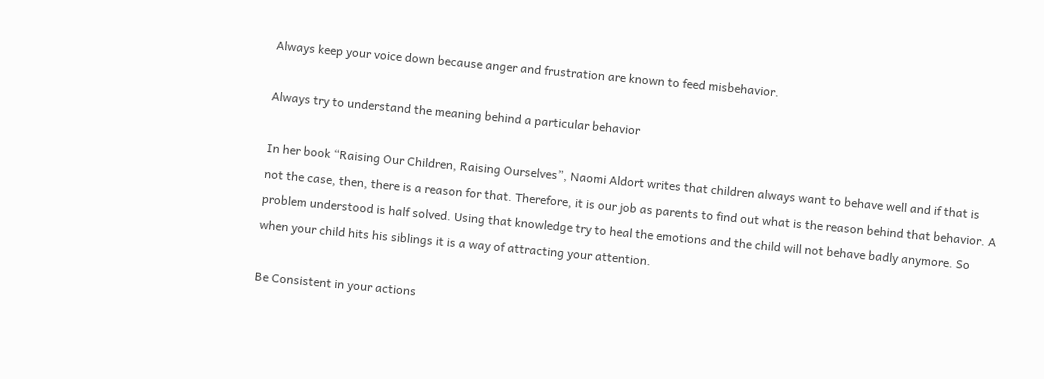Always keep your voice down because anger and frustration are known to feed misbehavior.

Always try to understand the meaning behind a particular behavior

In her book “Raising Our Children, Raising Ourselves”, Naomi Aldort writes that children always want to behave well and if that is not the case, then, there is a reason for that. Therefore, it is our job as parents to find out what is the reason behind that behavior. A problem understood is half solved. Using that knowledge try to heal the emotions and the child will not behave badly anymore. So when your child hits his siblings it is a way of attracting your attention.

Be Consistent in your actions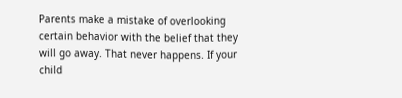Parents make a mistake of overlooking certain behavior with the belief that they will go away. That never happens. If your child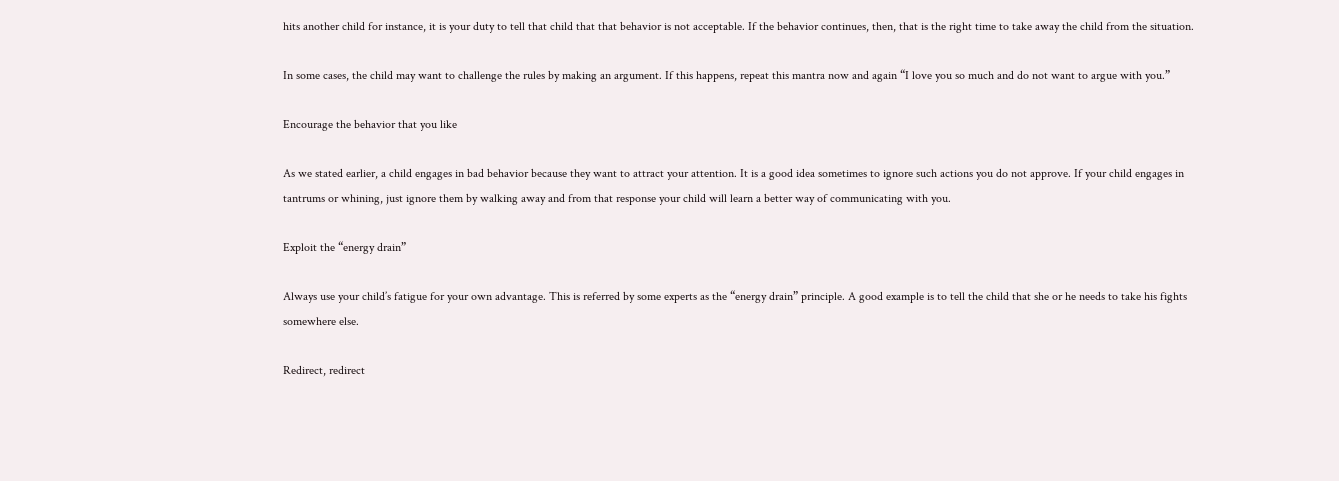hits another child for instance, it is your duty to tell that child that that behavior is not acceptable. If the behavior continues, then, that is the right time to take away the child from the situation.

In some cases, the child may want to challenge the rules by making an argument. If this happens, repeat this mantra now and again “I love you so much and do not want to argue with you.”

Encourage the behavior that you like

As we stated earlier, a child engages in bad behavior because they want to attract your attention. It is a good idea sometimes to ignore such actions you do not approve. If your child engages in tantrums or whining, just ignore them by walking away and from that response your child will learn a better way of communicating with you.

Exploit the “energy drain”

Always use your child’s fatigue for your own advantage. This is referred by some experts as the “energy drain” principle. A good example is to tell the child that she or he needs to take his fights somewhere else.

Redirect, redirect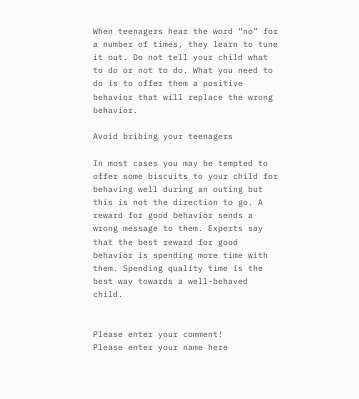When teenagers hear the word “no” for a number of times, they learn to tune it out. Do not tell your child what to do or not to do. What you need to do is to offer them a positive behavior that will replace the wrong behavior.

Avoid bribing your teenagers

In most cases you may be tempted to offer some biscuits to your child for behaving well during an outing but this is not the direction to go. A reward for good behavior sends a wrong message to them. Experts say that the best reward for good behavior is spending more time with them. Spending quality time is the best way towards a well-behaved child.


Please enter your comment!
Please enter your name here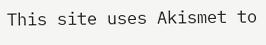This site uses Akismet to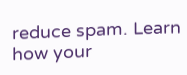reduce spam. Learn how your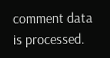comment data is processed.